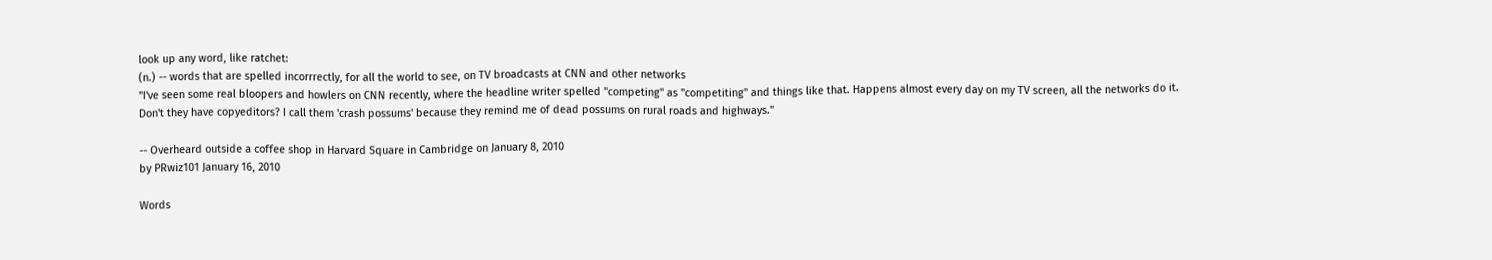look up any word, like ratchet:
(n.) -- words that are spelled incorrrectly, for all the world to see, on TV broadcasts at CNN and other networks
"I've seen some real bloopers and howlers on CNN recently, where the headline writer spelled "competing" as "competiting" and things like that. Happens almost every day on my TV screen, all the networks do it. Don't they have copyeditors? I call them 'crash possums' because they remind me of dead possums on rural roads and highways."

-- Overheard outside a coffee shop in Harvard Square in Cambridge on January 8, 2010
by PRwiz101 January 16, 2010

Words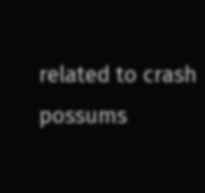related to crash possums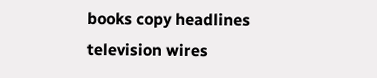books copy headlines television wires